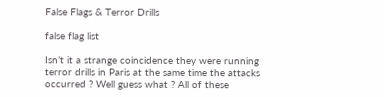False Flags & Terror Drills

false flag list

Isn’t it a strange coincidence they were running terror drills in Paris at the same time the attacks occurred ? Well guess what ? All of these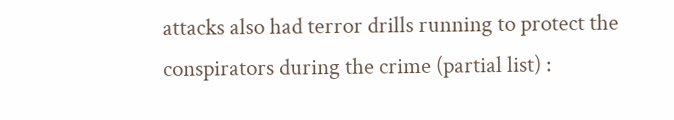attacks also had terror drills running to protect the conspirators during the crime (partial list) :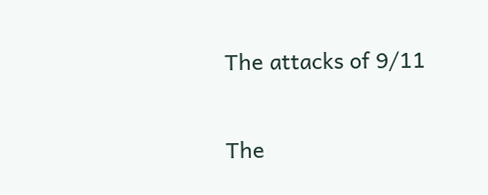The attacks of 9/11

The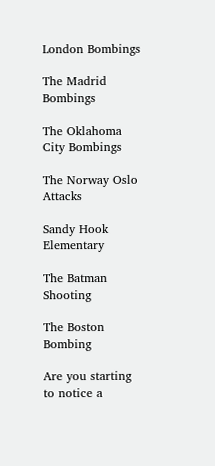London Bombings

The Madrid Bombings

The Oklahoma City Bombings

The Norway Oslo Attacks

Sandy Hook Elementary

The Batman Shooting

The Boston Bombing

Are you starting to notice a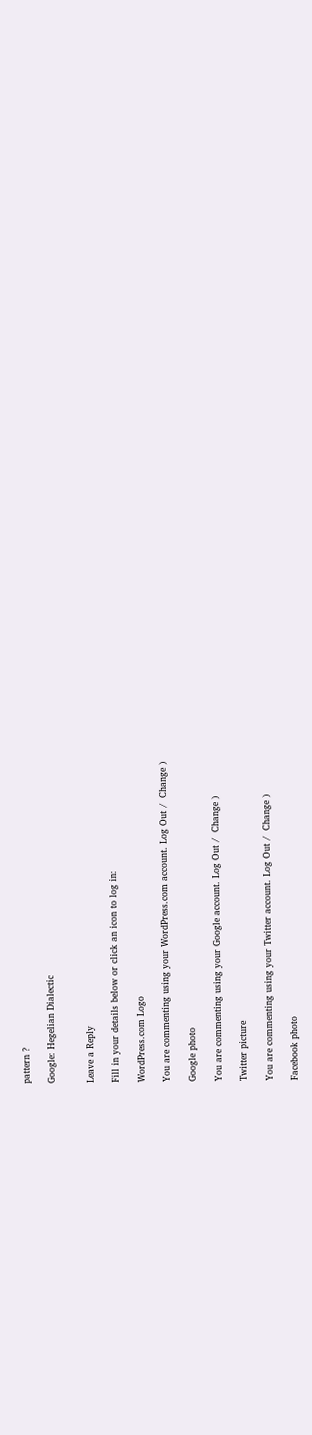pattern ?

Google: Hegelian Dialectic


Leave a Reply

Fill in your details below or click an icon to log in:

WordPress.com Logo

You are commenting using your WordPress.com account. Log Out /  Change )

Google photo

You are commenting using your Google account. Log Out /  Change )

Twitter picture

You are commenting using your Twitter account. Log Out /  Change )

Facebook photo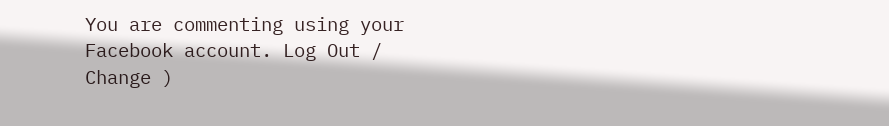You are commenting using your Facebook account. Log Out /  Change )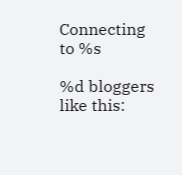Connecting to %s

%d bloggers like this: